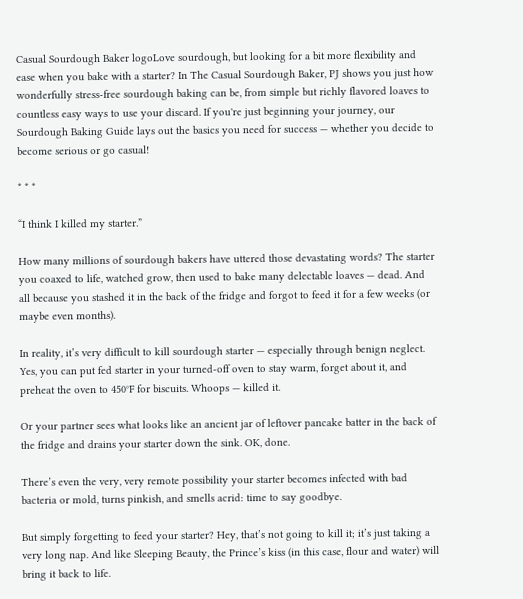Casual Sourdough Baker logoLove sourdough, but looking for a bit more flexibility and ease when you bake with a starter? In The Casual Sourdough Baker, PJ shows you just how wonderfully stress-free sourdough baking can be, from simple but richly flavored loaves to countless easy ways to use your discard. If you're just beginning your journey, our Sourdough Baking Guide lays out the basics you need for success — whether you decide to become serious or go casual!

* * *

“I think I killed my starter.”

How many millions of sourdough bakers have uttered those devastating words? The starter you coaxed to life, watched grow, then used to bake many delectable loaves — dead. And all because you stashed it in the back of the fridge and forgot to feed it for a few weeks (or maybe even months).

In reality, it’s very difficult to kill sourdough starter — especially through benign neglect. Yes, you can put fed starter in your turned-off oven to stay warm, forget about it, and preheat the oven to 450°F for biscuits. Whoops — killed it.

Or your partner sees what looks like an ancient jar of leftover pancake batter in the back of the fridge and drains your starter down the sink. OK, done.

There’s even the very, very remote possibility your starter becomes infected with bad bacteria or mold, turns pinkish, and smells acrid: time to say goodbye.

But simply forgetting to feed your starter? Hey, that’s not going to kill it; it’s just taking a very long nap. And like Sleeping Beauty, the Prince’s kiss (in this case, flour and water) will bring it back to life.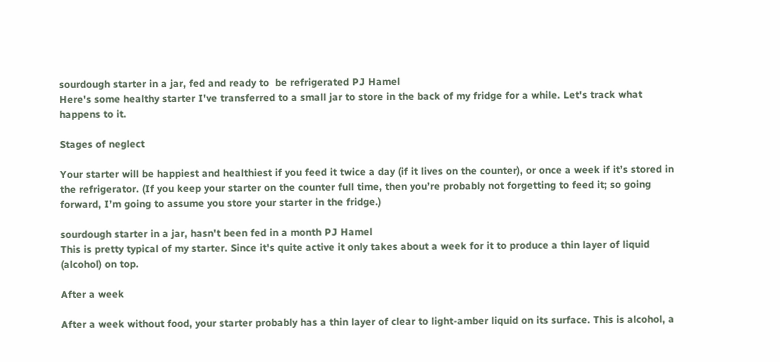sourdough starter in a jar, fed and ready to  be refrigerated PJ Hamel
Here's some healthy starter I've transferred to a small jar to store in the back of my fridge for a while. Let's track what happens to it.

Stages of neglect

Your starter will be happiest and healthiest if you feed it twice a day (if it lives on the counter), or once a week if it’s stored in the refrigerator. (If you keep your starter on the counter full time, then you’re probably not forgetting to feed it; so going forward, I’m going to assume you store your starter in the fridge.)

sourdough starter in a jar, hasn't been fed in a month PJ Hamel
This is pretty typical of my starter. Since it's quite active it only takes about a week for it to produce a thin layer of liquid (alcohol) on top.

After a week

After a week without food, your starter probably has a thin layer of clear to light-amber liquid on its surface. This is alcohol, a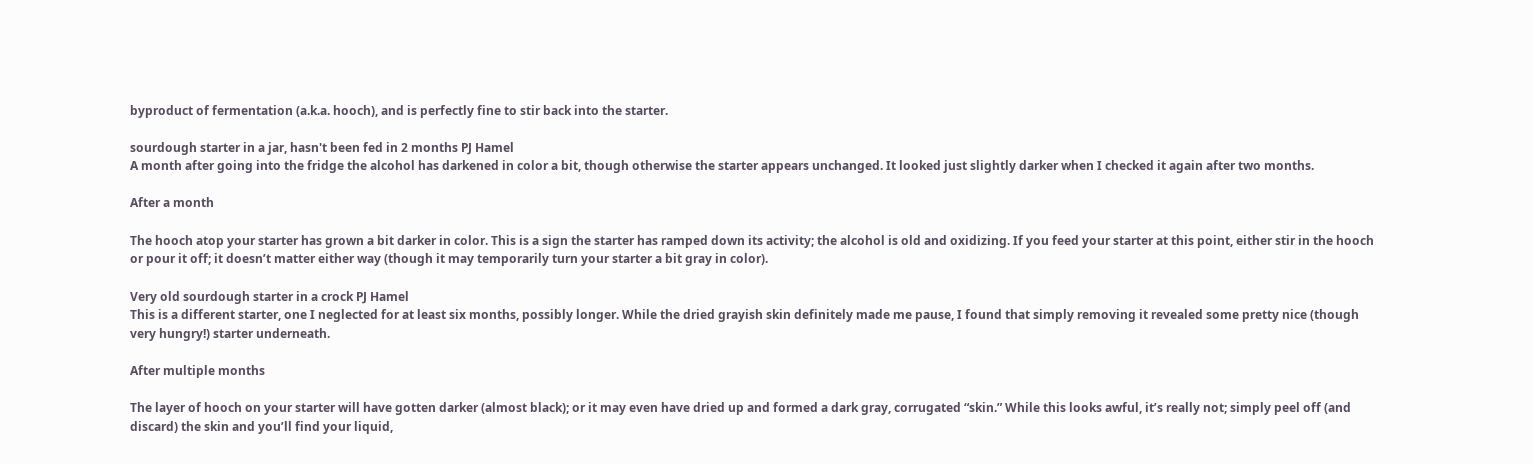byproduct of fermentation (a.k.a. hooch), and is perfectly fine to stir back into the starter.

sourdough starter in a jar, hasn't been fed in 2 months PJ Hamel
A month after going into the fridge the alcohol has darkened in color a bit, though otherwise the starter appears unchanged. It looked just slightly darker when I checked it again after two months.

After a month

The hooch atop your starter has grown a bit darker in color. This is a sign the starter has ramped down its activity; the alcohol is old and oxidizing. If you feed your starter at this point, either stir in the hooch or pour it off; it doesn’t matter either way (though it may temporarily turn your starter a bit gray in color).

Very old sourdough starter in a crock PJ Hamel
This is a different starter, one I neglected for at least six months, possibly longer. While the dried grayish skin definitely made me pause, I found that simply removing it revealed some pretty nice (though very hungry!) starter underneath.

After multiple months

The layer of hooch on your starter will have gotten darker (almost black); or it may even have dried up and formed a dark gray, corrugated “skin.” While this looks awful, it’s really not; simply peel off (and discard) the skin and you’ll find your liquid,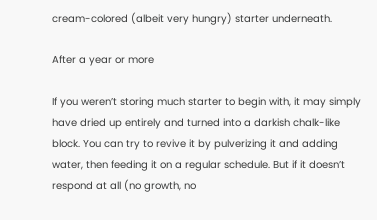cream-colored (albeit very hungry) starter underneath.

After a year or more

If you weren’t storing much starter to begin with, it may simply have dried up entirely and turned into a darkish chalk-like block. You can try to revive it by pulverizing it and adding water, then feeding it on a regular schedule. But if it doesn’t respond at all (no growth, no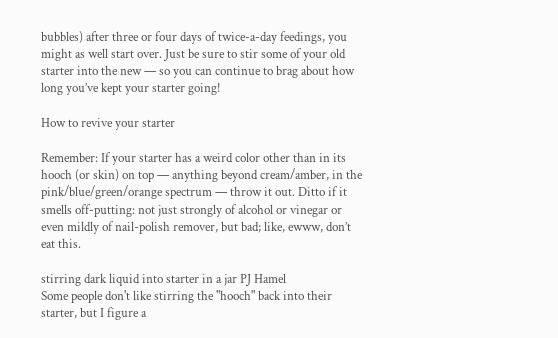bubbles) after three or four days of twice-a-day feedings, you might as well start over. Just be sure to stir some of your old starter into the new — so you can continue to brag about how long you’ve kept your starter going!

How to revive your starter

Remember: If your starter has a weird color other than in its hooch (or skin) on top — anything beyond cream/amber, in the pink/blue/green/orange spectrum — throw it out. Ditto if it smells off-putting: not just strongly of alcohol or vinegar or even mildly of nail-polish remover, but bad; like, ewww, don’t eat this.

stirring dark liquid into starter in a jar PJ Hamel
Some people don't like stirring the "hooch" back into their starter, but I figure a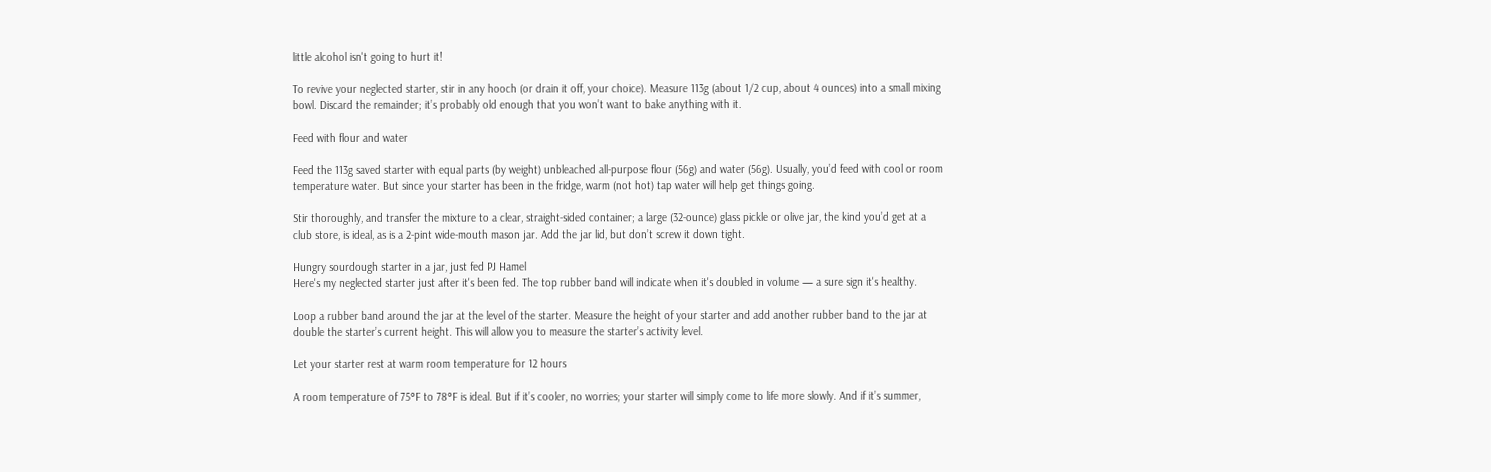little alcohol isn't going to hurt it!

To revive your neglected starter, stir in any hooch (or drain it off, your choice). Measure 113g (about 1/2 cup, about 4 ounces) into a small mixing bowl. Discard the remainder; it’s probably old enough that you won’t want to bake anything with it.

Feed with flour and water

Feed the 113g saved starter with equal parts (by weight) unbleached all-purpose flour (56g) and water (56g). Usually, you’d feed with cool or room temperature water. But since your starter has been in the fridge, warm (not hot) tap water will help get things going.

Stir thoroughly, and transfer the mixture to a clear, straight-sided container; a large (32-ounce) glass pickle or olive jar, the kind you’d get at a club store, is ideal, as is a 2-pint wide-mouth mason jar. Add the jar lid, but don’t screw it down tight.

Hungry sourdough starter in a jar, just fed PJ Hamel
Here's my neglected starter just after it's been fed. The top rubber band will indicate when it's doubled in volume — a sure sign it's healthy.

Loop a rubber band around the jar at the level of the starter. Measure the height of your starter and add another rubber band to the jar at double the starter’s current height. This will allow you to measure the starter’s activity level.

Let your starter rest at warm room temperature for 12 hours

A room temperature of 75°F to 78°F is ideal. But if it’s cooler, no worries; your starter will simply come to life more slowly. And if it’s summer,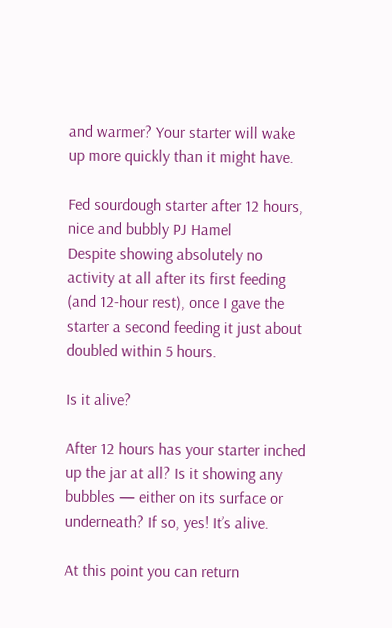and warmer? Your starter will wake up more quickly than it might have.

Fed sourdough starter after 12 hours, nice and bubbly PJ Hamel
Despite showing absolutely no activity at all after its first feeding (and 12-hour rest), once I gave the starter a second feeding it just about doubled within 5 hours.

Is it alive?

After 12 hours has your starter inched up the jar at all? Is it showing any bubbles — either on its surface or underneath? If so, yes! It’s alive.

At this point you can return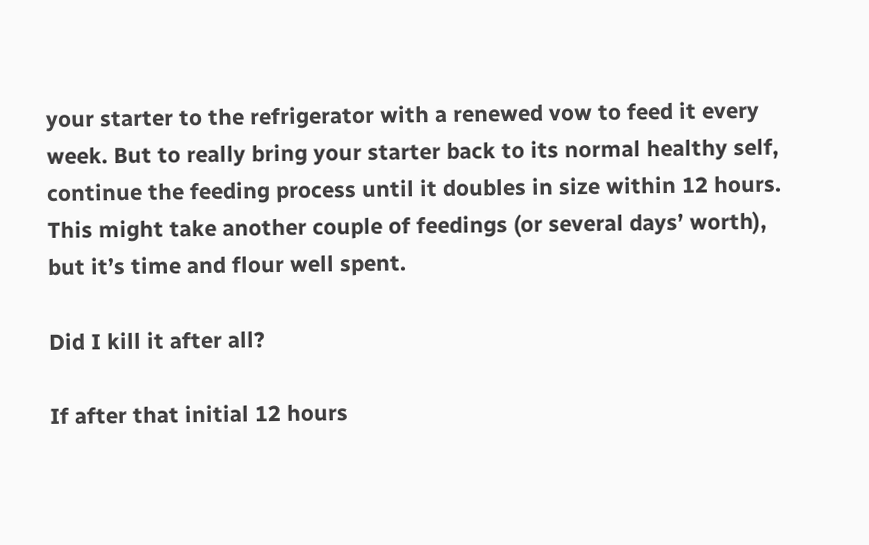your starter to the refrigerator with a renewed vow to feed it every week. But to really bring your starter back to its normal healthy self, continue the feeding process until it doubles in size within 12 hours. This might take another couple of feedings (or several days’ worth), but it’s time and flour well spent.

Did I kill it after all?

If after that initial 12 hours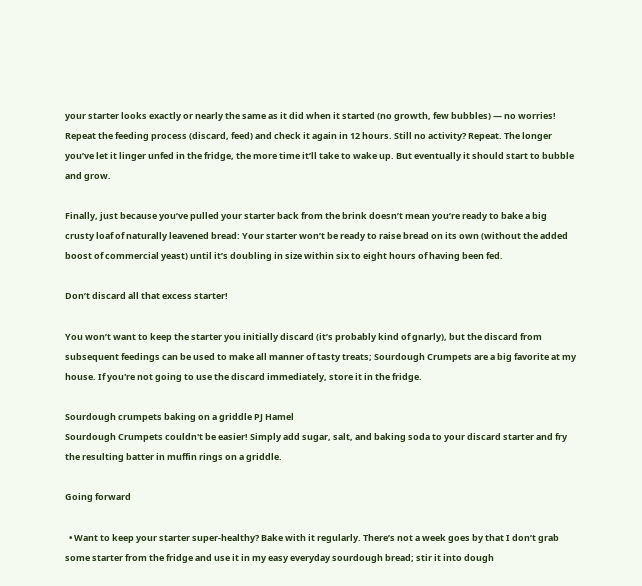your starter looks exactly or nearly the same as it did when it started (no growth, few bubbles) — no worries! Repeat the feeding process (discard, feed) and check it again in 12 hours. Still no activity? Repeat. The longer you’ve let it linger unfed in the fridge, the more time it’ll take to wake up. But eventually it should start to bubble and grow.

Finally, just because you’ve pulled your starter back from the brink doesn’t mean you’re ready to bake a big crusty loaf of naturally leavened bread: Your starter won’t be ready to raise bread on its own (without the added boost of commercial yeast) until it’s doubling in size within six to eight hours of having been fed.

Don’t discard all that excess starter!

You won’t want to keep the starter you initially discard (it’s probably kind of gnarly), but the discard from subsequent feedings can be used to make all manner of tasty treats; Sourdough Crumpets are a big favorite at my house. If you're not going to use the discard immediately, store it in the fridge.

Sourdough crumpets baking on a griddle PJ Hamel
Sourdough Crumpets couldn't be easier! Simply add sugar, salt, and baking soda to your discard starter and fry the resulting batter in muffin rings on a griddle.

Going forward

  • Want to keep your starter super-healthy? Bake with it regularly. There’s not a week goes by that I don’t grab some starter from the fridge and use it in my easy everyday sourdough bread; stir it into dough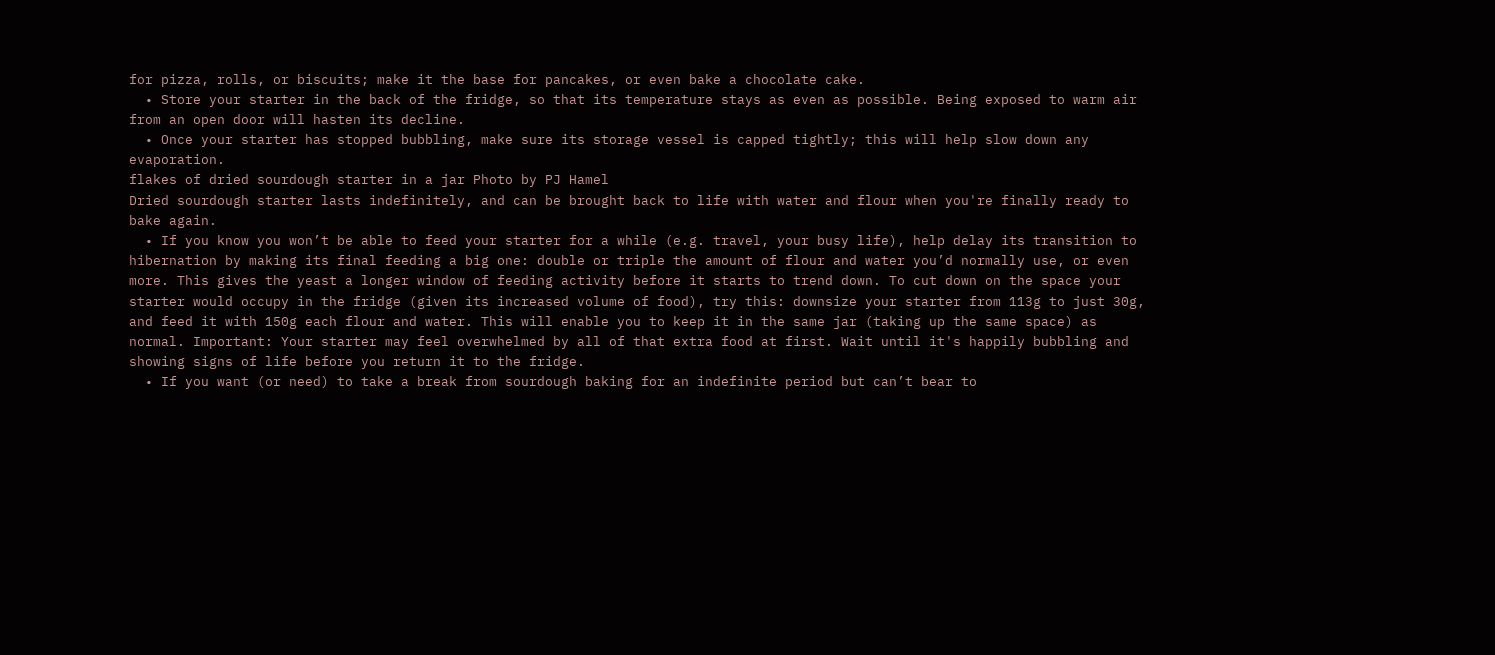for pizza, rolls, or biscuits; make it the base for pancakes, or even bake a chocolate cake.
  • Store your starter in the back of the fridge, so that its temperature stays as even as possible. Being exposed to warm air from an open door will hasten its decline.
  • Once your starter has stopped bubbling, make sure its storage vessel is capped tightly; this will help slow down any evaporation.
flakes of dried sourdough starter in a jar Photo by PJ Hamel
Dried sourdough starter lasts indefinitely, and can be brought back to life with water and flour when you're finally ready to bake again.
  • If you know you won’t be able to feed your starter for a while (e.g. travel, your busy life), help delay its transition to hibernation by making its final feeding a big one: double or triple the amount of flour and water you’d normally use, or even more. This gives the yeast a longer window of feeding activity before it starts to trend down. To cut down on the space your starter would occupy in the fridge (given its increased volume of food), try this: downsize your starter from 113g to just 30g, and feed it with 150g each flour and water. This will enable you to keep it in the same jar (taking up the same space) as normal. Important: Your starter may feel overwhelmed by all of that extra food at first. Wait until it's happily bubbling and showing signs of life before you return it to the fridge.
  • If you want (or need) to take a break from sourdough baking for an indefinite period but can’t bear to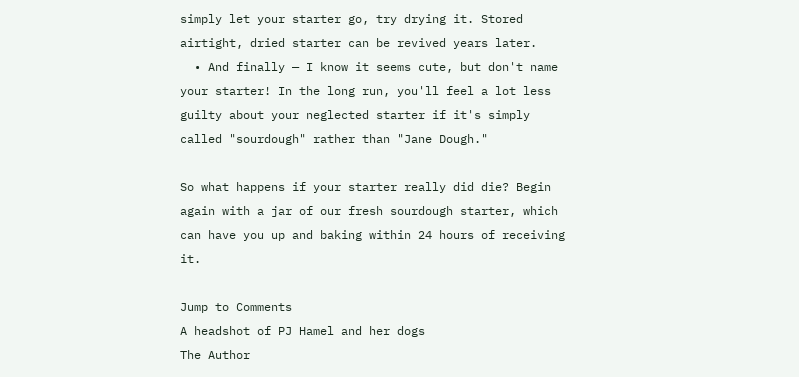simply let your starter go, try drying it. Stored airtight, dried starter can be revived years later.
  • And finally — I know it seems cute, but don't name your starter! In the long run, you'll feel a lot less guilty about your neglected starter if it's simply called "sourdough" rather than "Jane Dough."

So what happens if your starter really did die? Begin again with a jar of our fresh sourdough starter, which can have you up and baking within 24 hours of receiving it.

Jump to Comments
A headshot of PJ Hamel and her dogs
The Author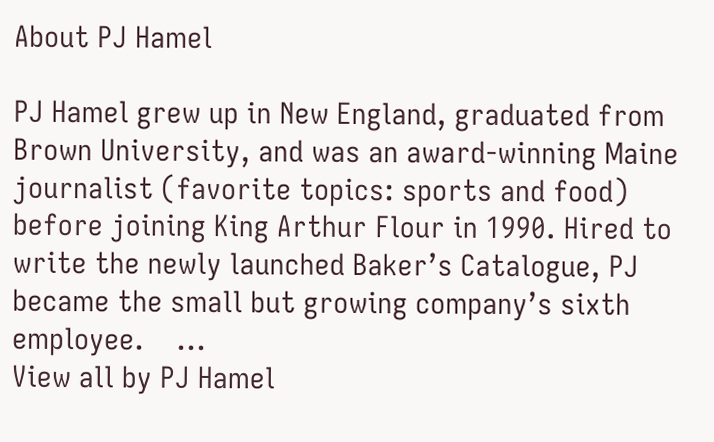About PJ Hamel

PJ Hamel grew up in New England, graduated from Brown University, and was an award-winning Maine journalist (favorite topics: sports and food) before joining King Arthur Flour in 1990. Hired to write the newly launched Baker’s Catalogue, PJ became the small but growing company’s sixth employee.    ...
View all by PJ Hamel